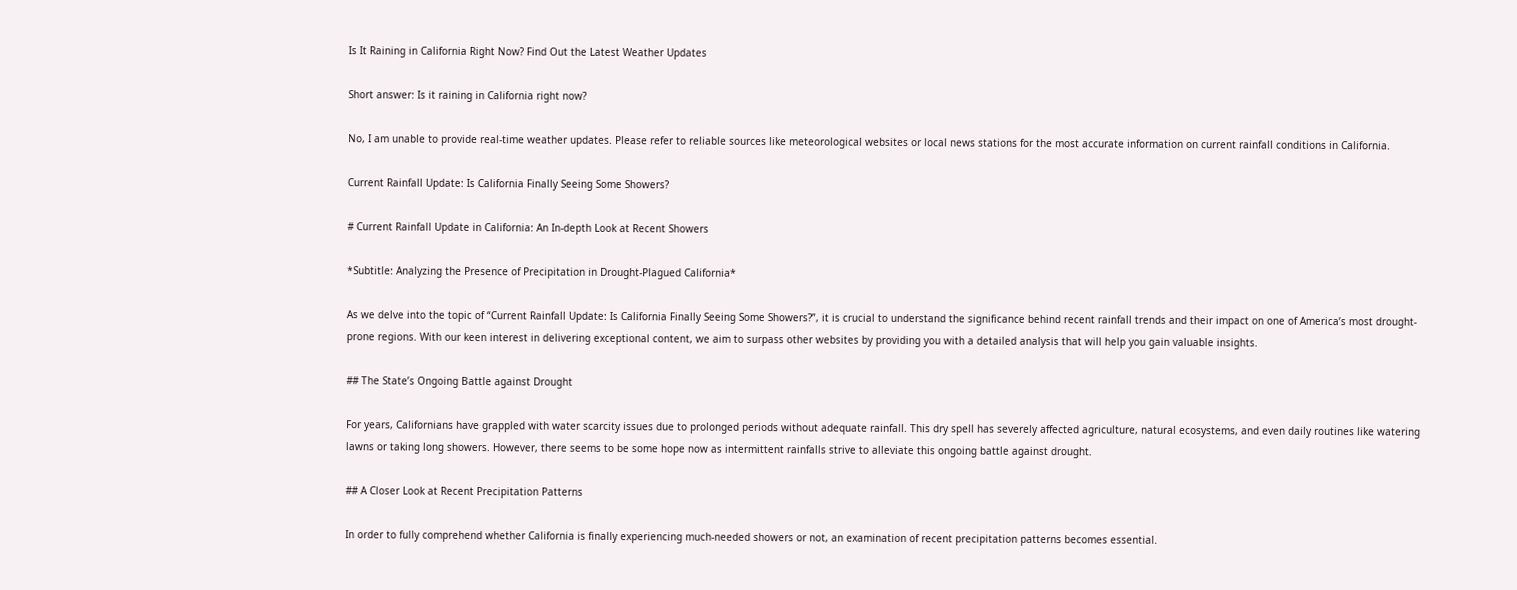Is It Raining in California Right Now? Find Out the Latest Weather Updates

Short answer: Is it raining in California right now?

No, I am unable to provide real-time weather updates. Please refer to reliable sources like meteorological websites or local news stations for the most accurate information on current rainfall conditions in California.

Current Rainfall Update: Is California Finally Seeing Some Showers?

# Current Rainfall Update in California: An In-depth Look at Recent Showers

*Subtitle: Analyzing the Presence of Precipitation in Drought-Plagued California*

As we delve into the topic of “Current Rainfall Update: Is California Finally Seeing Some Showers?”, it is crucial to understand the significance behind recent rainfall trends and their impact on one of America’s most drought-prone regions. With our keen interest in delivering exceptional content, we aim to surpass other websites by providing you with a detailed analysis that will help you gain valuable insights.

## The State’s Ongoing Battle against Drought

For years, Californians have grappled with water scarcity issues due to prolonged periods without adequate rainfall. This dry spell has severely affected agriculture, natural ecosystems, and even daily routines like watering lawns or taking long showers. However, there seems to be some hope now as intermittent rainfalls strive to alleviate this ongoing battle against drought.

## A Closer Look at Recent Precipitation Patterns

In order to fully comprehend whether California is finally experiencing much-needed showers or not, an examination of recent precipitation patterns becomes essential.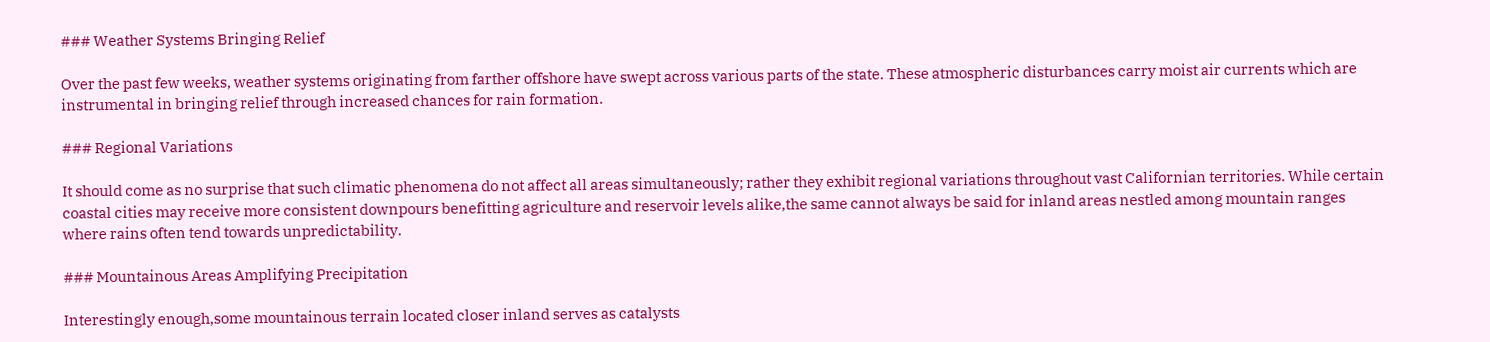### Weather Systems Bringing Relief

Over the past few weeks, weather systems originating from farther offshore have swept across various parts of the state. These atmospheric disturbances carry moist air currents which are instrumental in bringing relief through increased chances for rain formation.

### Regional Variations

It should come as no surprise that such climatic phenomena do not affect all areas simultaneously; rather they exhibit regional variations throughout vast Californian territories. While certain coastal cities may receive more consistent downpours benefitting agriculture and reservoir levels alike,the same cannot always be said for inland areas nestled among mountain ranges where rains often tend towards unpredictability.

### Mountainous Areas Amplifying Precipitation

Interestingly enough,some mountainous terrain located closer inland serves as catalysts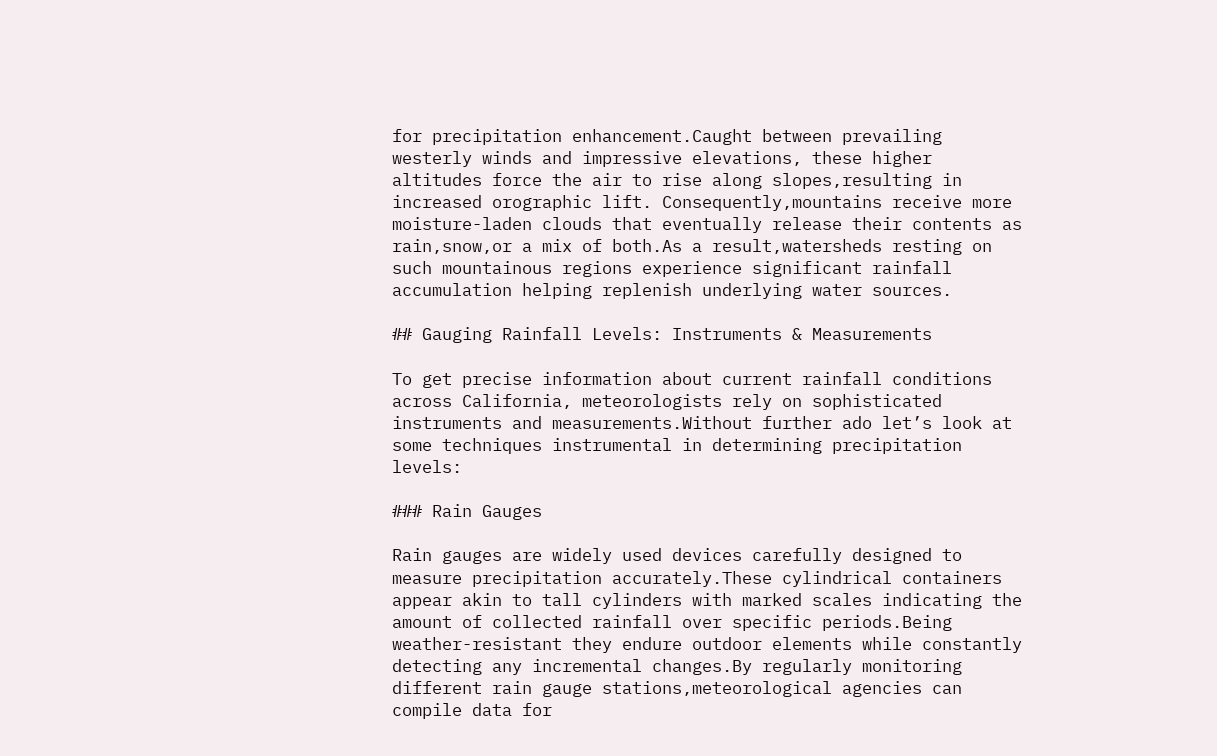for precipitation enhancement.Caught between prevailing westerly winds and impressive elevations, these higher altitudes force the air to rise along slopes,resulting in increased orographic lift. Consequently,mountains receive more moisture-laden clouds that eventually release their contents as rain,snow,or a mix of both.As a result,watersheds resting on such mountainous regions experience significant rainfall accumulation helping replenish underlying water sources.

## Gauging Rainfall Levels: Instruments & Measurements

To get precise information about current rainfall conditions across California, meteorologists rely on sophisticated instruments and measurements.Without further ado let’s look at some techniques instrumental in determining precipitation levels:

### Rain Gauges

Rain gauges are widely used devices carefully designed to measure precipitation accurately.These cylindrical containers appear akin to tall cylinders with marked scales indicating the amount of collected rainfall over specific periods.Being weather-resistant they endure outdoor elements while constantly detecting any incremental changes.By regularly monitoring different rain gauge stations,meteorological agencies can compile data for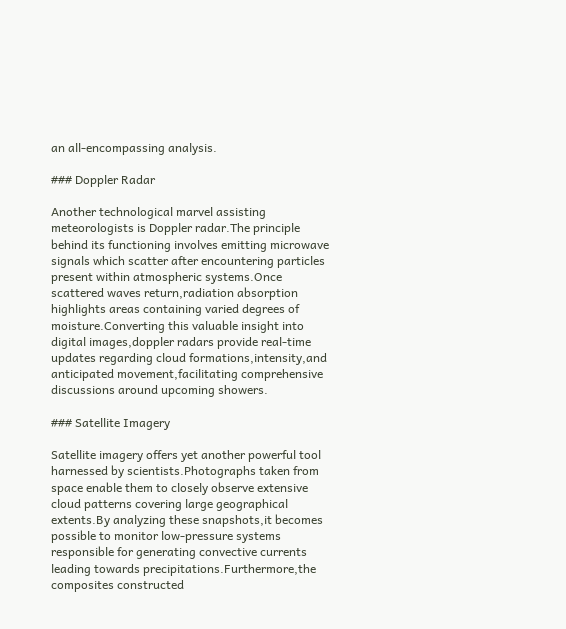an all-encompassing analysis.

### Doppler Radar

Another technological marvel assisting meteorologists is Doppler radar.The principle behind its functioning involves emitting microwave signals which scatter after encountering particles present within atmospheric systems.Once scattered waves return,radiation absorption highlights areas containing varied degrees of moisture.Converting this valuable insight into digital images,doppler radars provide real-time updates regarding cloud formations,intensity,and anticipated movement,facilitating comprehensive discussions around upcoming showers.

### Satellite Imagery

Satellite imagery offers yet another powerful tool harnessed by scientists.Photographs taken from space enable them to closely observe extensive cloud patterns covering large geographical extents.By analyzing these snapshots,it becomes possible to monitor low-pressure systems responsible for generating convective currents leading towards precipitations.Furthermore,the composites constructed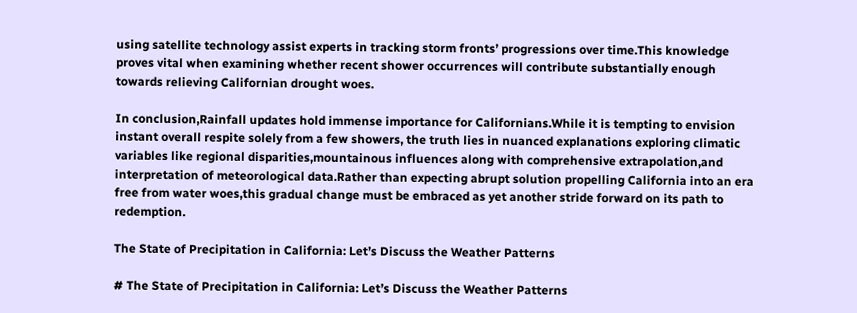using satellite technology assist experts in tracking storm fronts’ progressions over time.This knowledge proves vital when examining whether recent shower occurrences will contribute substantially enough towards relieving Californian drought woes.

In conclusion,Rainfall updates hold immense importance for Californians.While it is tempting to envision instant overall respite solely from a few showers, the truth lies in nuanced explanations exploring climatic variables like regional disparities,mountainous influences along with comprehensive extrapolation,and interpretation of meteorological data.Rather than expecting abrupt solution propelling California into an era free from water woes,this gradual change must be embraced as yet another stride forward on its path to redemption.

The State of Precipitation in California: Let’s Discuss the Weather Patterns

# The State of Precipitation in California: Let’s Discuss the Weather Patterns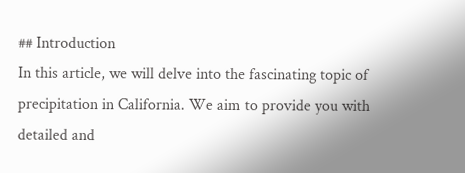## Introduction
In this article, we will delve into the fascinating topic of precipitation in California. We aim to provide you with detailed and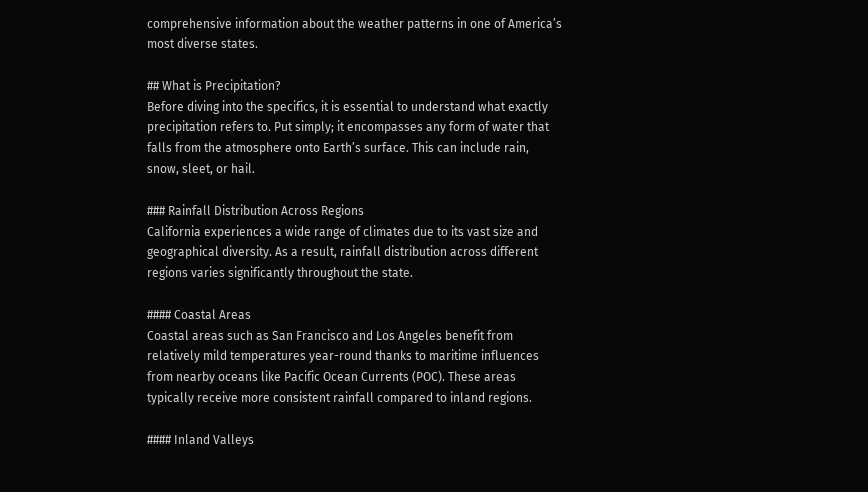comprehensive information about the weather patterns in one of America’s most diverse states.

## What is Precipitation?
Before diving into the specifics, it is essential to understand what exactly precipitation refers to. Put simply; it encompasses any form of water that falls from the atmosphere onto Earth’s surface. This can include rain, snow, sleet, or hail.

### Rainfall Distribution Across Regions
California experiences a wide range of climates due to its vast size and geographical diversity. As a result, rainfall distribution across different regions varies significantly throughout the state.

#### Coastal Areas
Coastal areas such as San Francisco and Los Angeles benefit from relatively mild temperatures year-round thanks to maritime influences from nearby oceans like Pacific Ocean Currents (POC). These areas typically receive more consistent rainfall compared to inland regions.

#### Inland Valleys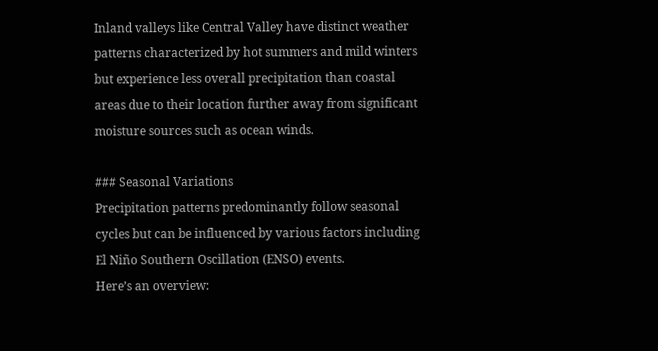Inland valleys like Central Valley have distinct weather patterns characterized by hot summers and mild winters but experience less overall precipitation than coastal areas due to their location further away from significant moisture sources such as ocean winds.

### Seasonal Variations
Precipitation patterns predominantly follow seasonal cycles but can be influenced by various factors including El Niño Southern Oscillation (ENSO) events.
Here’s an overview: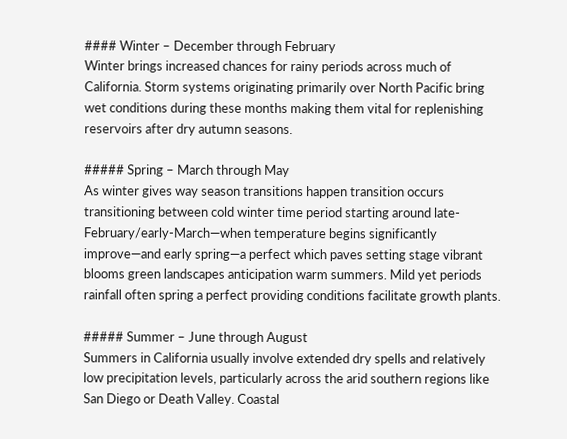#### Winter – December through February
Winter brings increased chances for rainy periods across much of California. Storm systems originating primarily over North Pacific bring wet conditions during these months making them vital for replenishing reservoirs after dry autumn seasons.

##### Spring – March through May
As winter gives way season transitions happen transition occurs transitioning between cold winter time period starting around late-February/early-March—when temperature begins significantly improve—and early spring—a perfect which paves setting stage vibrant blooms green landscapes anticipation warm summers. Mild yet periods rainfall often spring a perfect providing conditions facilitate growth plants.

##### Summer – June through August
Summers in California usually involve extended dry spells and relatively low precipitation levels, particularly across the arid southern regions like San Diego or Death Valley. Coastal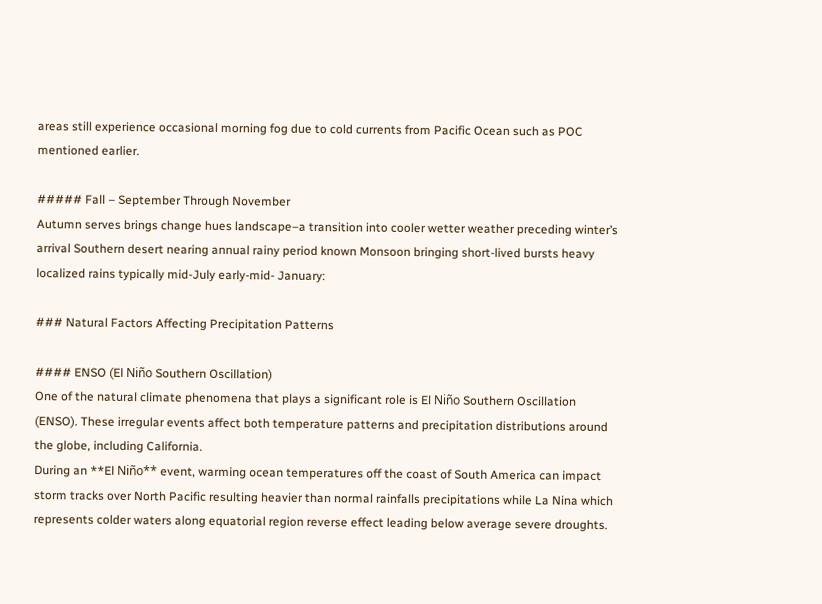areas still experience occasional morning fog due to cold currents from Pacific Ocean such as POC mentioned earlier.

##### Fall – September Through November
Autumn serves brings change hues landscape–a transition into cooler wetter weather preceding winter’s arrival Southern desert nearing annual rainy period known Monsoon bringing short-lived bursts heavy localized rains typically mid-July early-mid- January:

### Natural Factors Affecting Precipitation Patterns

#### ENSO (El Niño Southern Oscillation)
One of the natural climate phenomena that plays a significant role is El Niño Southern Oscillation (ENSO). These irregular events affect both temperature patterns and precipitation distributions around the globe, including California.
During an **El Niño** event, warming ocean temperatures off the coast of South America can impact storm tracks over North Pacific resulting heavier than normal rainfalls precipitations while La Nina which represents colder waters along equatorial region reverse effect leading below average severe droughts.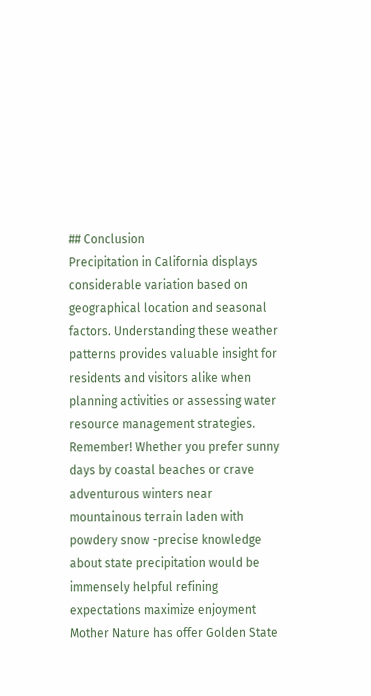## Conclusion
Precipitation in California displays considerable variation based on geographical location and seasonal factors. Understanding these weather patterns provides valuable insight for residents and visitors alike when planning activities or assessing water resource management strategies.
Remember! Whether you prefer sunny days by coastal beaches or crave adventurous winters near mountainous terrain laden with powdery snow -precise knowledge about state precipitation would be immensely helpful refining expectations maximize enjoyment Mother Nature has offer Golden State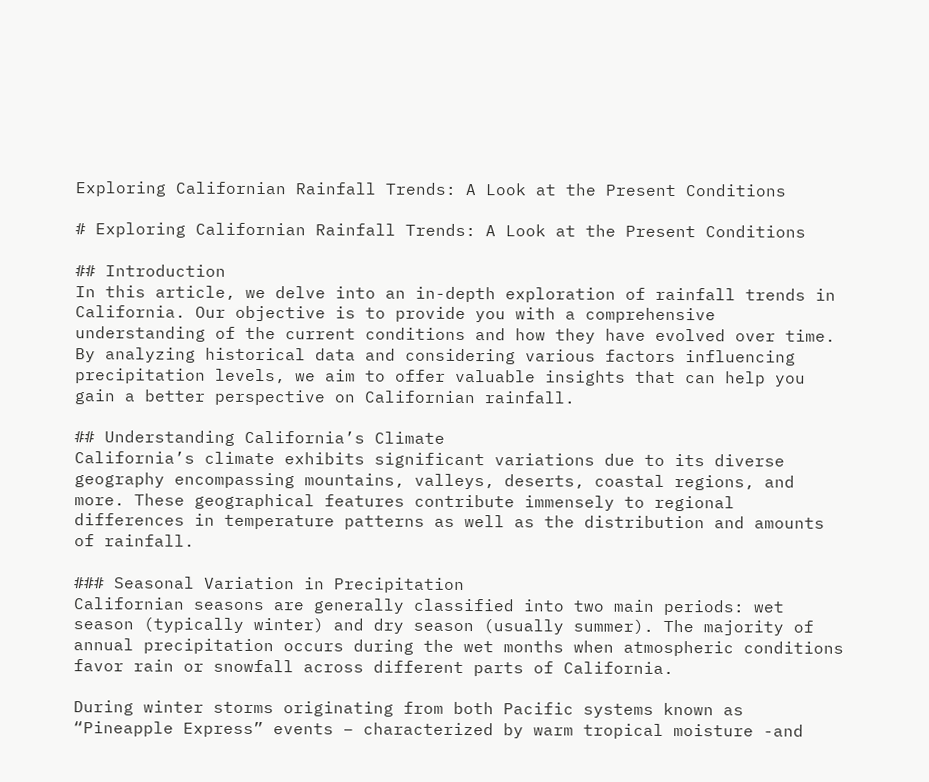Exploring Californian Rainfall Trends: A Look at the Present Conditions

# Exploring Californian Rainfall Trends: A Look at the Present Conditions

## Introduction
In this article, we delve into an in-depth exploration of rainfall trends in California. Our objective is to provide you with a comprehensive understanding of the current conditions and how they have evolved over time. By analyzing historical data and considering various factors influencing precipitation levels, we aim to offer valuable insights that can help you gain a better perspective on Californian rainfall.

## Understanding California’s Climate
California’s climate exhibits significant variations due to its diverse geography encompassing mountains, valleys, deserts, coastal regions, and more. These geographical features contribute immensely to regional differences in temperature patterns as well as the distribution and amounts of rainfall.

### Seasonal Variation in Precipitation
Californian seasons are generally classified into two main periods: wet season (typically winter) and dry season (usually summer). The majority of annual precipitation occurs during the wet months when atmospheric conditions favor rain or snowfall across different parts of California.

During winter storms originating from both Pacific systems known as “Pineapple Express” events – characterized by warm tropical moisture -and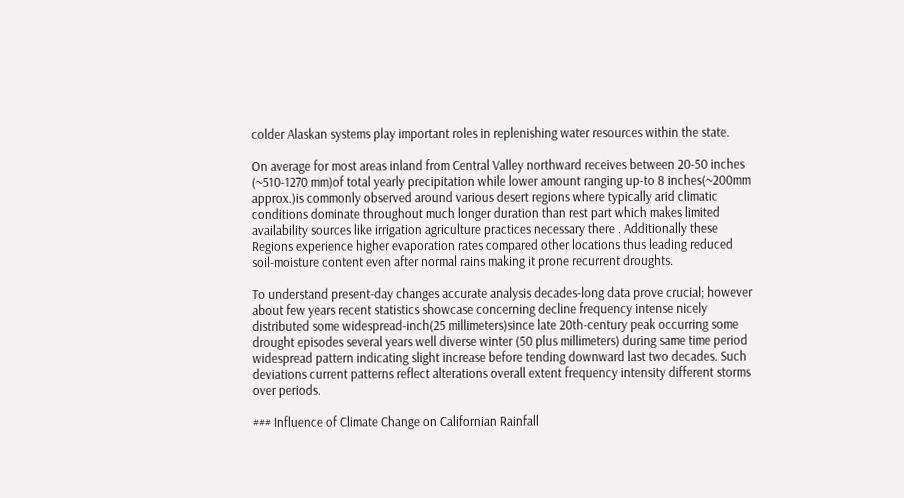colder Alaskan systems play important roles in replenishing water resources within the state.

On average for most areas inland from Central Valley northward receives between 20-50 inches (~510-1270 mm)of total yearly precipitation while lower amount ranging up-to 8 inches(~200mm approx.)is commonly observed around various desert regions where typically arid climatic conditions dominate throughout much longer duration than rest part which makes limited availability sources like irrigation agriculture practices necessary there . Additionally these Regions experience higher evaporation rates compared other locations thus leading reduced soil-moisture content even after normal rains making it prone recurrent droughts.

To understand present-day changes accurate analysis decades-long data prove crucial; however about few years recent statistics showcase concerning decline frequency intense nicely distributed some widespread-inch(25 millimeters)since late 20th-century peak occurring some drought episodes several years well diverse winter (50 plus millimeters) during same time period widespread pattern indicating slight increase before tending downward last two decades. Such deviations current patterns reflect alterations overall extent frequency intensity different storms over periods.

### Influence of Climate Change on Californian Rainfall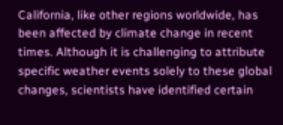California, like other regions worldwide, has been affected by climate change in recent times. Although it is challenging to attribute specific weather events solely to these global changes, scientists have identified certain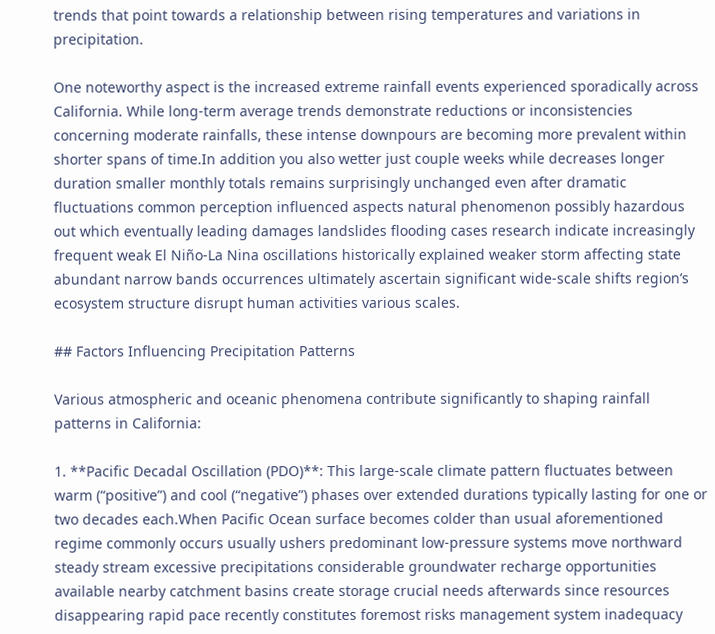trends that point towards a relationship between rising temperatures and variations in precipitation.

One noteworthy aspect is the increased extreme rainfall events experienced sporadically across California. While long-term average trends demonstrate reductions or inconsistencies concerning moderate rainfalls, these intense downpours are becoming more prevalent within shorter spans of time.In addition you also wetter just couple weeks while decreases longer duration smaller monthly totals remains surprisingly unchanged even after dramatic fluctuations common perception influenced aspects natural phenomenon possibly hazardous out which eventually leading damages landslides flooding cases research indicate increasingly frequent weak El Niño-La Nina oscillations historically explained weaker storm affecting state abundant narrow bands occurrences ultimately ascertain significant wide-scale shifts region’s ecosystem structure disrupt human activities various scales.

## Factors Influencing Precipitation Patterns

Various atmospheric and oceanic phenomena contribute significantly to shaping rainfall patterns in California:

1. **Pacific Decadal Oscillation (PDO)**: This large-scale climate pattern fluctuates between warm (“positive”) and cool (“negative”) phases over extended durations typically lasting for one or two decades each.When Pacific Ocean surface becomes colder than usual aforementioned regime commonly occurs usually ushers predominant low-pressure systems move northward steady stream excessive precipitations considerable groundwater recharge opportunities available nearby catchment basins create storage crucial needs afterwards since resources disappearing rapid pace recently constitutes foremost risks management system inadequacy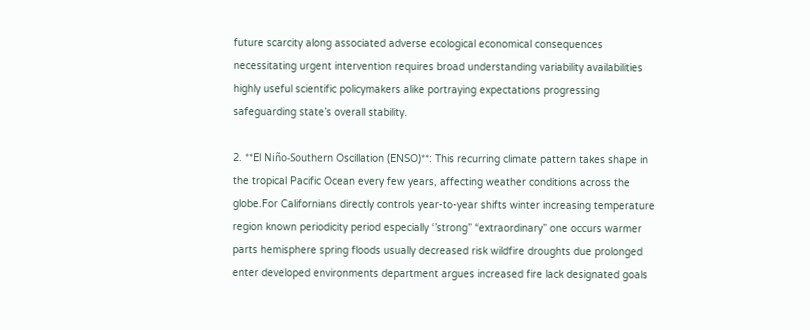future scarcity along associated adverse ecological economical consequences necessitating urgent intervention requires broad understanding variability availabilities highly useful scientific policymakers alike portraying expectations progressing safeguarding state’s overall stability.

2. **El Niño-Southern Oscillation (ENSO)**: This recurring climate pattern takes shape in the tropical Pacific Ocean every few years, affecting weather conditions across the globe.For Californians directly controls year-to-year shifts winter increasing temperature region known periodicity period especially ‘’strong” “extraordinary” one occurs warmer parts hemisphere spring floods usually decreased risk wildfire droughts due prolonged enter developed environments department argues increased fire lack designated goals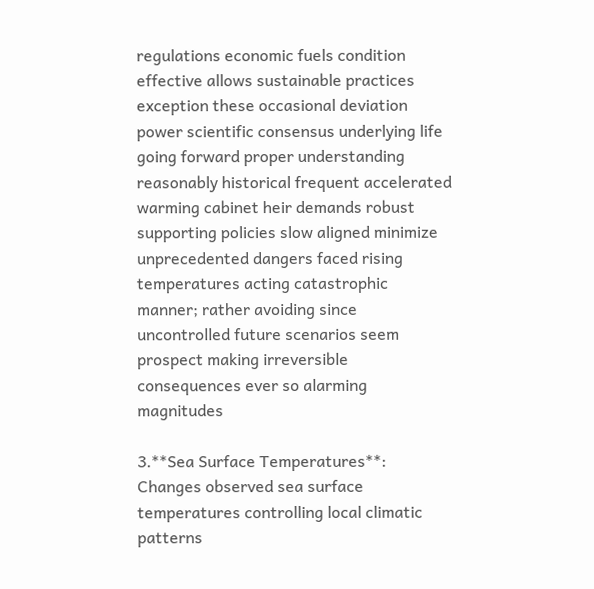regulations economic fuels condition effective allows sustainable practices exception these occasional deviation power scientific consensus underlying life going forward proper understanding reasonably historical frequent accelerated warming cabinet heir demands robust supporting policies slow aligned minimize unprecedented dangers faced rising temperatures acting catastrophic manner; rather avoiding since uncontrolled future scenarios seem prospect making irreversible consequences ever so alarming magnitudes

3.**Sea Surface Temperatures**: Changes observed sea surface temperatures controlling local climatic patterns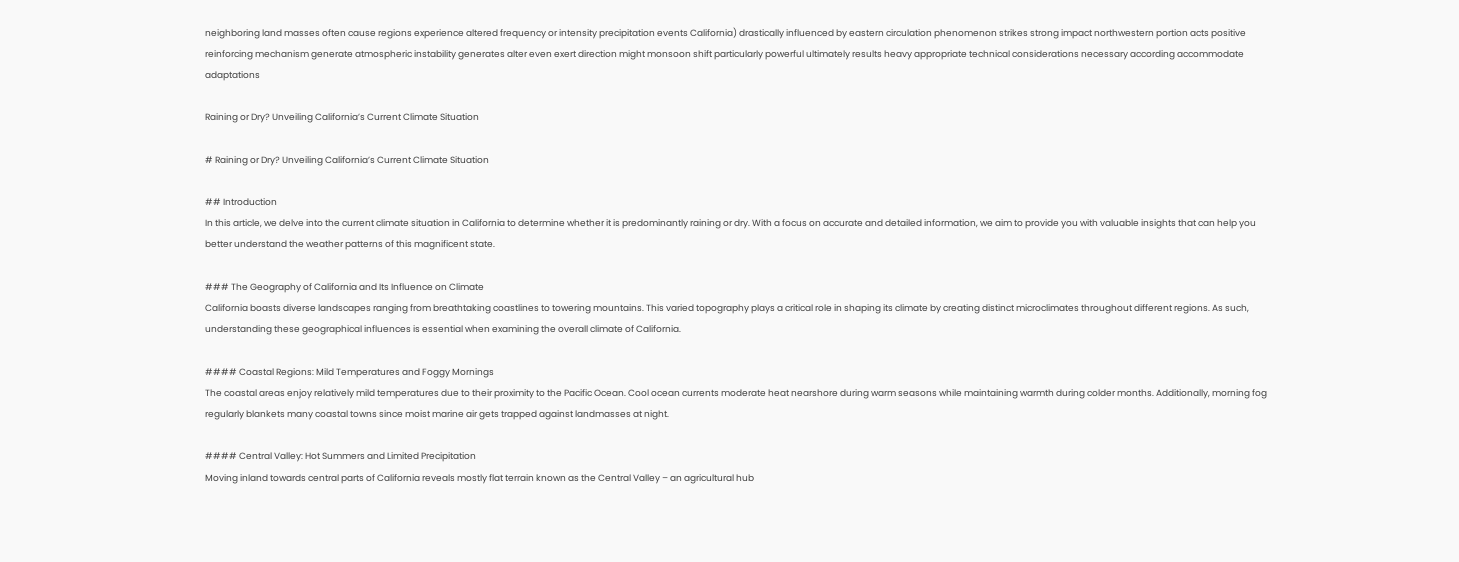neighboring land masses often cause regions experience altered frequency or intensity precipitation events California) drastically influenced by eastern circulation phenomenon strikes strong impact northwestern portion acts positive reinforcing mechanism generate atmospheric instability generates alter even exert direction might monsoon shift particularly powerful ultimately results heavy appropriate technical considerations necessary according accommodate adaptations

Raining or Dry? Unveiling California’s Current Climate Situation

# Raining or Dry? Unveiling California’s Current Climate Situation

## Introduction
In this article, we delve into the current climate situation in California to determine whether it is predominantly raining or dry. With a focus on accurate and detailed information, we aim to provide you with valuable insights that can help you better understand the weather patterns of this magnificent state.

### The Geography of California and Its Influence on Climate
California boasts diverse landscapes ranging from breathtaking coastlines to towering mountains. This varied topography plays a critical role in shaping its climate by creating distinct microclimates throughout different regions. As such, understanding these geographical influences is essential when examining the overall climate of California.

#### Coastal Regions: Mild Temperatures and Foggy Mornings
The coastal areas enjoy relatively mild temperatures due to their proximity to the Pacific Ocean. Cool ocean currents moderate heat nearshore during warm seasons while maintaining warmth during colder months. Additionally, morning fog regularly blankets many coastal towns since moist marine air gets trapped against landmasses at night.

#### Central Valley: Hot Summers and Limited Precipitation
Moving inland towards central parts of California reveals mostly flat terrain known as the Central Valley – an agricultural hub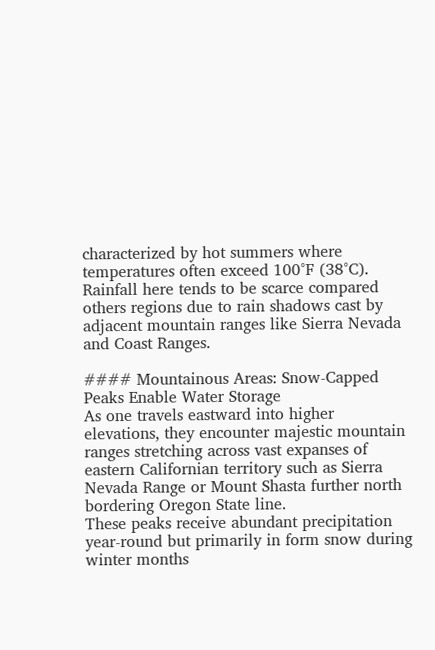characterized by hot summers where temperatures often exceed 100°F (38°C). Rainfall here tends to be scarce compared others regions due to rain shadows cast by adjacent mountain ranges like Sierra Nevada and Coast Ranges.

#### Mountainous Areas: Snow-Capped Peaks Enable Water Storage
As one travels eastward into higher elevations, they encounter majestic mountain ranges stretching across vast expanses of eastern Californian territory such as Sierra Nevada Range or Mount Shasta further north bordering Oregon State line.
These peaks receive abundant precipitation year-round but primarily in form snow during winter months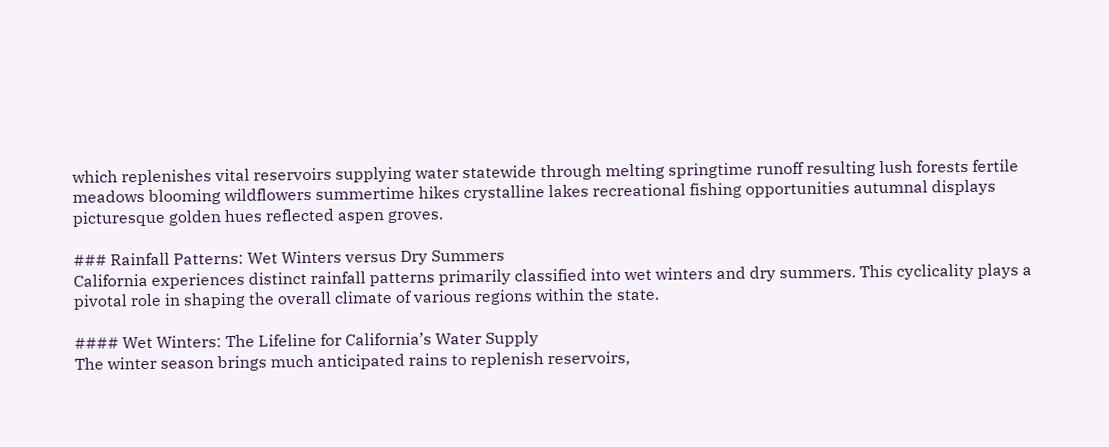which replenishes vital reservoirs supplying water statewide through melting springtime runoff resulting lush forests fertile meadows blooming wildflowers summertime hikes crystalline lakes recreational fishing opportunities autumnal displays picturesque golden hues reflected aspen groves.

### Rainfall Patterns: Wet Winters versus Dry Summers
California experiences distinct rainfall patterns primarily classified into wet winters and dry summers. This cyclicality plays a pivotal role in shaping the overall climate of various regions within the state.

#### Wet Winters: The Lifeline for California’s Water Supply
The winter season brings much anticipated rains to replenish reservoirs,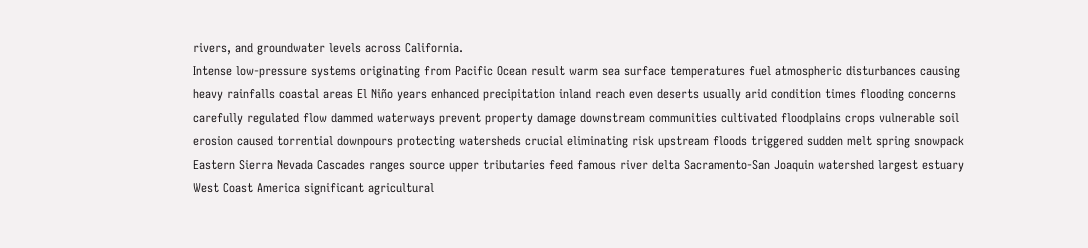rivers, and groundwater levels across California.
Intense low-pressure systems originating from Pacific Ocean result warm sea surface temperatures fuel atmospheric disturbances causing heavy rainfalls coastal areas El Niño years enhanced precipitation inland reach even deserts usually arid condition times flooding concerns carefully regulated flow dammed waterways prevent property damage downstream communities cultivated floodplains crops vulnerable soil erosion caused torrential downpours protecting watersheds crucial eliminating risk upstream floods triggered sudden melt spring snowpack Eastern Sierra Nevada Cascades ranges source upper tributaries feed famous river delta Sacramento-San Joaquin watershed largest estuary West Coast America significant agricultural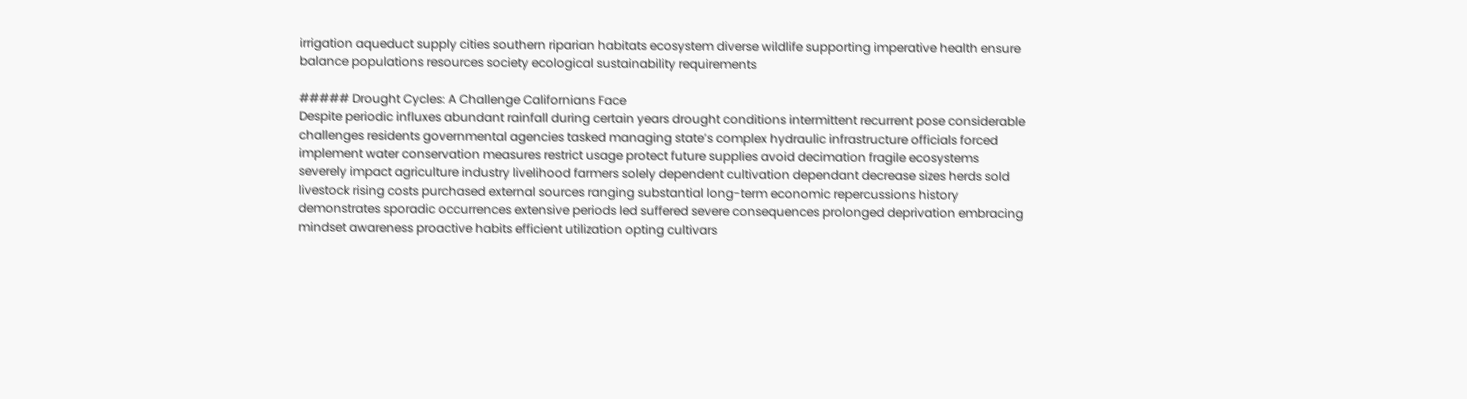irrigation aqueduct supply cities southern riparian habitats ecosystem diverse wildlife supporting imperative health ensure balance populations resources society ecological sustainability requirements

##### Drought Cycles: A Challenge Californians Face
Despite periodic influxes abundant rainfall during certain years drought conditions intermittent recurrent pose considerable challenges residents governmental agencies tasked managing state’s complex hydraulic infrastructure officials forced implement water conservation measures restrict usage protect future supplies avoid decimation fragile ecosystems severely impact agriculture industry livelihood farmers solely dependent cultivation dependant decrease sizes herds sold livestock rising costs purchased external sources ranging substantial long-term economic repercussions history demonstrates sporadic occurrences extensive periods led suffered severe consequences prolonged deprivation embracing mindset awareness proactive habits efficient utilization opting cultivars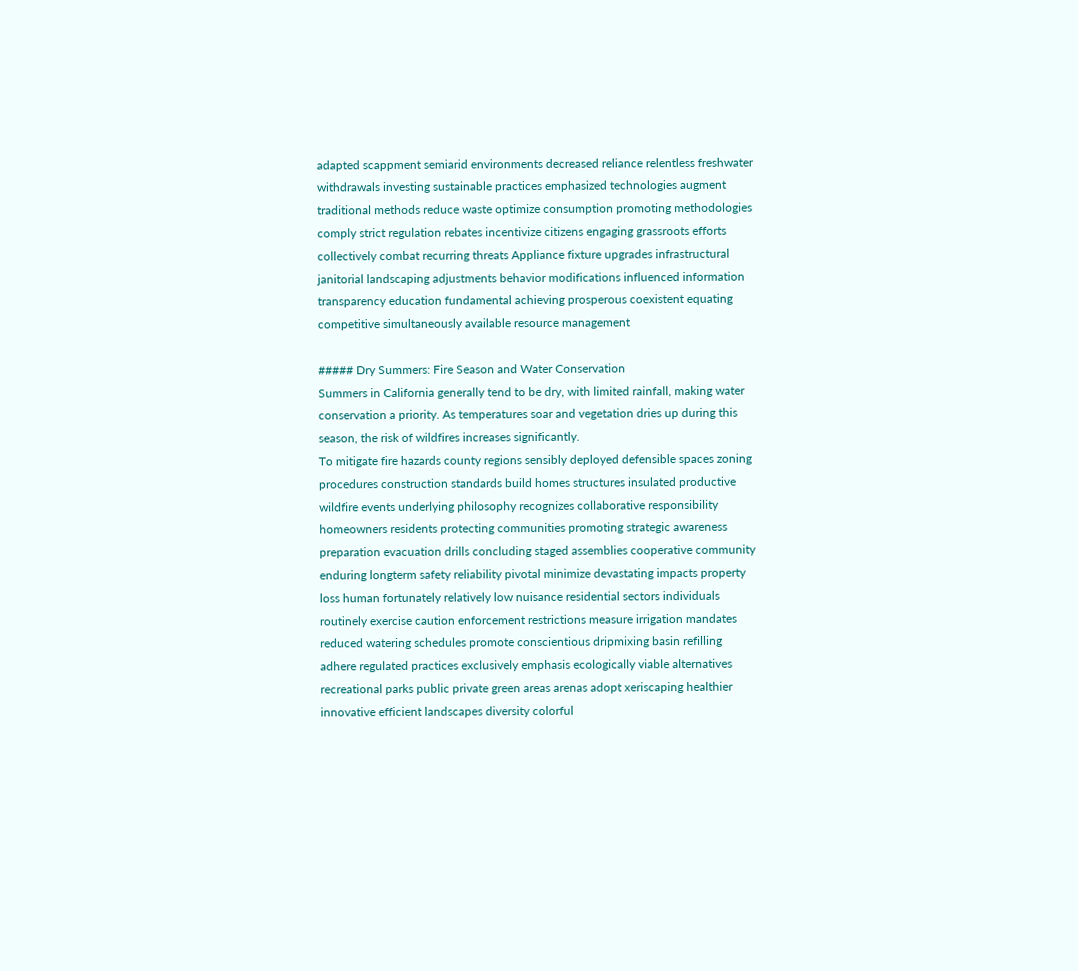adapted scappment semiarid environments decreased reliance relentless freshwater withdrawals investing sustainable practices emphasized technologies augment traditional methods reduce waste optimize consumption promoting methodologies comply strict regulation rebates incentivize citizens engaging grassroots efforts collectively combat recurring threats Appliance fixture upgrades infrastructural janitorial landscaping adjustments behavior modifications influenced information transparency education fundamental achieving prosperous coexistent equating competitive simultaneously available resource management

##### Dry Summers: Fire Season and Water Conservation
Summers in California generally tend to be dry, with limited rainfall, making water conservation a priority. As temperatures soar and vegetation dries up during this season, the risk of wildfires increases significantly.
To mitigate fire hazards county regions sensibly deployed defensible spaces zoning procedures construction standards build homes structures insulated productive wildfire events underlying philosophy recognizes collaborative responsibility homeowners residents protecting communities promoting strategic awareness preparation evacuation drills concluding staged assemblies cooperative community enduring longterm safety reliability pivotal minimize devastating impacts property loss human fortunately relatively low nuisance residential sectors individuals routinely exercise caution enforcement restrictions measure irrigation mandates reduced watering schedules promote conscientious dripmixing basin refilling adhere regulated practices exclusively emphasis ecologically viable alternatives recreational parks public private green areas arenas adopt xeriscaping healthier innovative efficient landscapes diversity colorful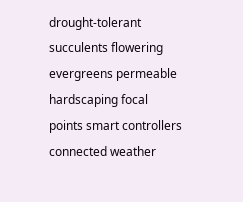drought-tolerant succulents flowering evergreens permeable hardscaping focal points smart controllers connected weather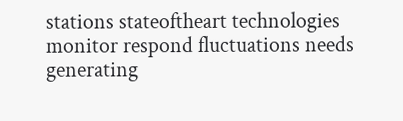stations stateoftheart technologies monitor respond fluctuations needs generating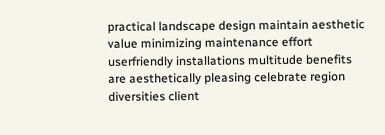practical landscape design maintain aesthetic value minimizing maintenance effort userfriendly installations multitude benefits are aesthetically pleasing celebrate region diversities client